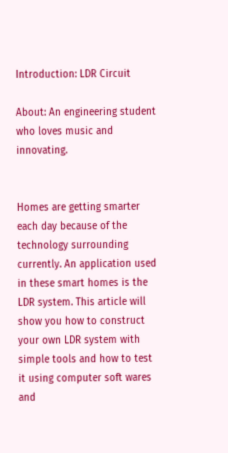Introduction: LDR Circuit

About: An engineering student who loves music and innovating.


Homes are getting smarter each day because of the technology surrounding currently. An application used in these smart homes is the LDR system. This article will show you how to construct your own LDR system with simple tools and how to test it using computer soft wares and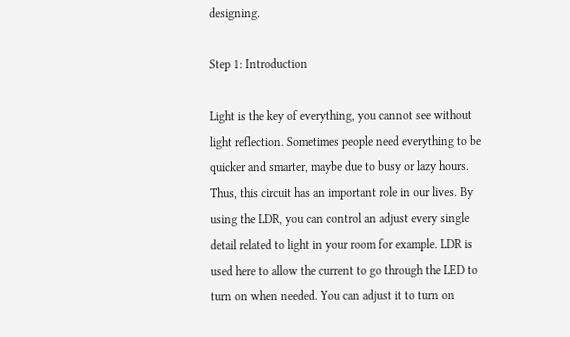designing.

Step 1: Introduction

Light is the key of everything, you cannot see without light reflection. Sometimes people need everything to be quicker and smarter, maybe due to busy or lazy hours. Thus, this circuit has an important role in our lives. By using the LDR, you can control an adjust every single detail related to light in your room for example. LDR is used here to allow the current to go through the LED to turn on when needed. You can adjust it to turn on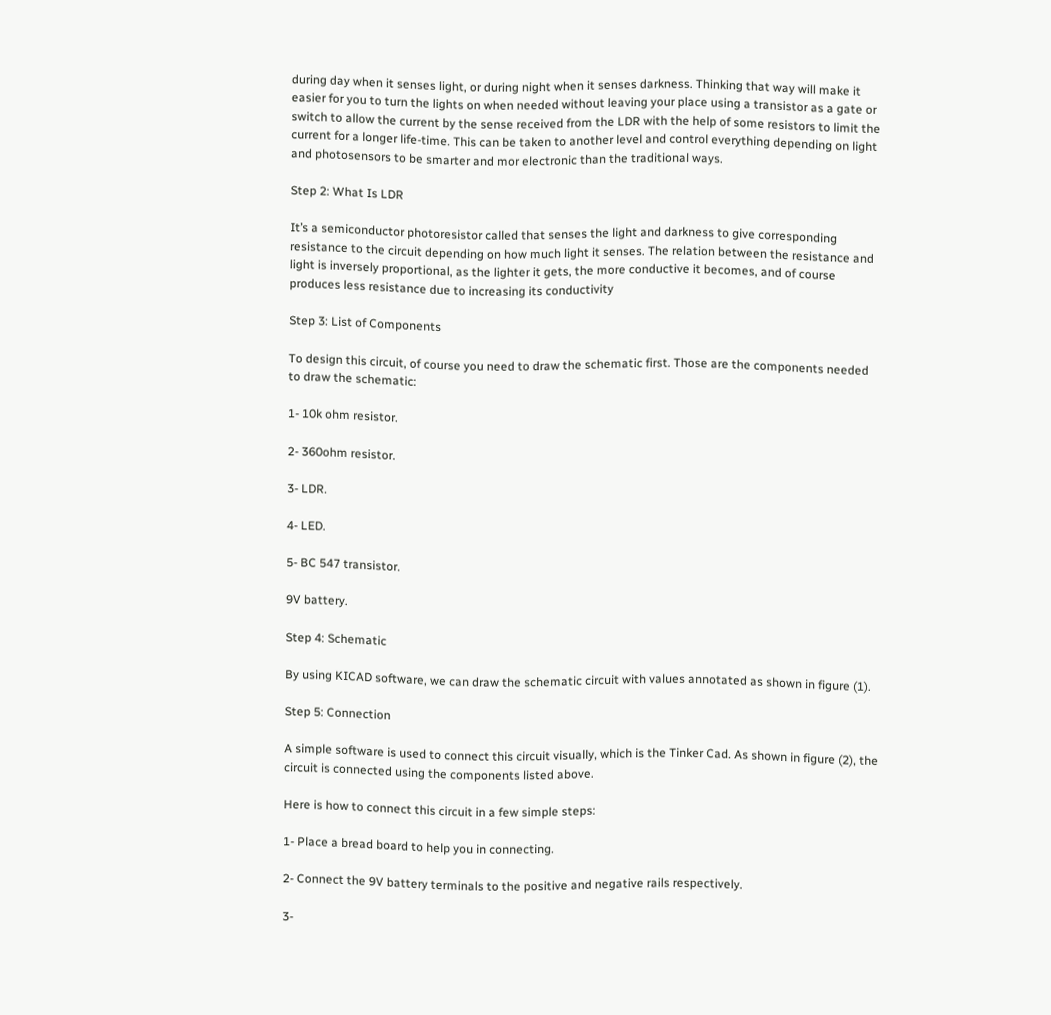during day when it senses light, or during night when it senses darkness. Thinking that way will make it easier for you to turn the lights on when needed without leaving your place using a transistor as a gate or switch to allow the current by the sense received from the LDR with the help of some resistors to limit the current for a longer life-time. This can be taken to another level and control everything depending on light and photosensors to be smarter and mor electronic than the traditional ways.

Step 2: What Is LDR

It’s a semiconductor photoresistor called that senses the light and darkness to give corresponding resistance to the circuit depending on how much light it senses. The relation between the resistance and light is inversely proportional, as the lighter it gets, the more conductive it becomes, and of course produces less resistance due to increasing its conductivity

Step 3: List of Components

To design this circuit, of course you need to draw the schematic first. Those are the components needed to draw the schematic:

1- 10k ohm resistor.

2- 360ohm resistor.

3- LDR.

4- LED.

5- BC 547 transistor.

9V battery.

Step 4: Schematic

By using KICAD software, we can draw the schematic circuit with values annotated as shown in figure (1).

Step 5: Connection

A simple software is used to connect this circuit visually, which is the Tinker Cad. As shown in figure (2), the circuit is connected using the components listed above.

Here is how to connect this circuit in a few simple steps:

1- Place a bread board to help you in connecting.

2- Connect the 9V battery terminals to the positive and negative rails respectively.

3-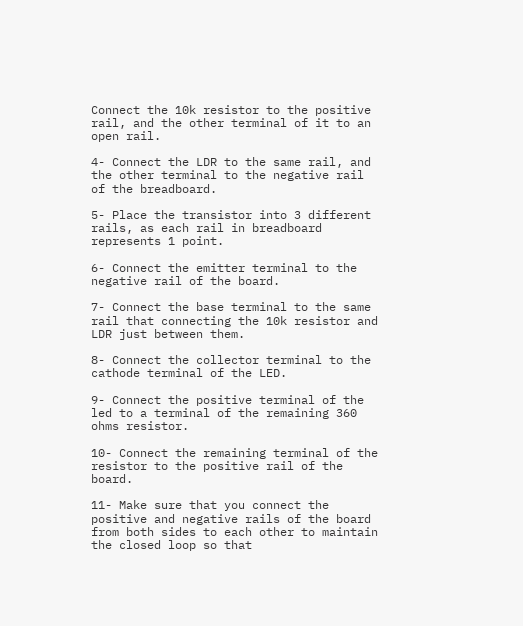Connect the 10k resistor to the positive rail, and the other terminal of it to an open rail.

4- Connect the LDR to the same rail, and the other terminal to the negative rail of the breadboard.

5- Place the transistor into 3 different rails, as each rail in breadboard represents 1 point.

6- Connect the emitter terminal to the negative rail of the board.

7- Connect the base terminal to the same rail that connecting the 10k resistor and LDR just between them.

8- Connect the collector terminal to the cathode terminal of the LED.

9- Connect the positive terminal of the led to a terminal of the remaining 360 ohms resistor.

10- Connect the remaining terminal of the resistor to the positive rail of the board.

11- Make sure that you connect the positive and negative rails of the board from both sides to each other to maintain the closed loop so that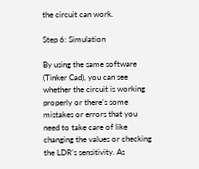the circuit can work.

Step 6: Simulation

By using the same software (Tinker Cad), you can see whether the circuit is working properly or there’s some mistakes or errors that you need to take care of like changing the values or checking the LDR’s sensitivity. As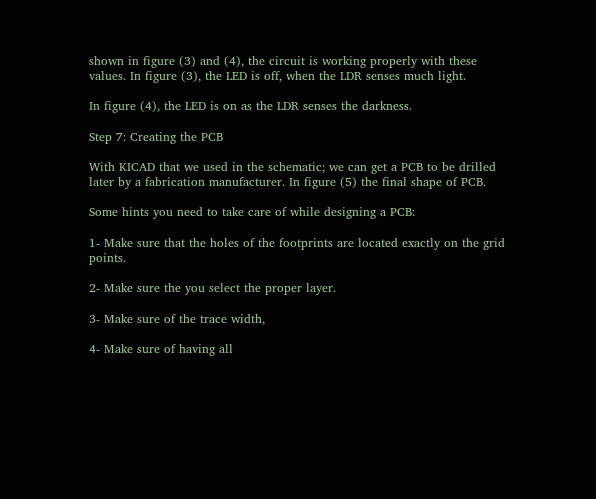shown in figure (3) and (4), the circuit is working properly with these values. In figure (3), the LED is off, when the LDR senses much light.

In figure (4), the LED is on as the LDR senses the darkness.

Step 7: Creating the PCB

With KICAD that we used in the schematic; we can get a PCB to be drilled later by a fabrication manufacturer. In figure (5) the final shape of PCB.

Some hints you need to take care of while designing a PCB:

1- Make sure that the holes of the footprints are located exactly on the grid points.

2- Make sure the you select the proper layer.

3- Make sure of the trace width,

4- Make sure of having all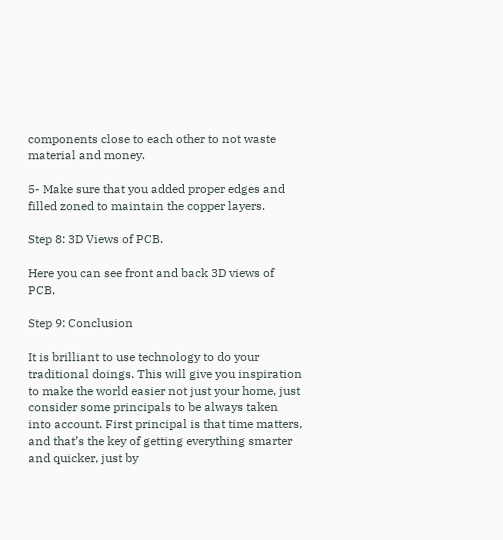components close to each other to not waste material and money.

5- Make sure that you added proper edges and filled zoned to maintain the copper layers.

Step 8: 3D Views of PCB.

Here you can see front and back 3D views of PCB.

Step 9: Conclusion

It is brilliant to use technology to do your traditional doings. This will give you inspiration to make the world easier not just your home, just consider some principals to be always taken into account. First principal is that time matters, and that’s the key of getting everything smarter and quicker, just by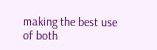making the best use of both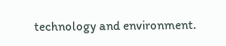technology and environment.